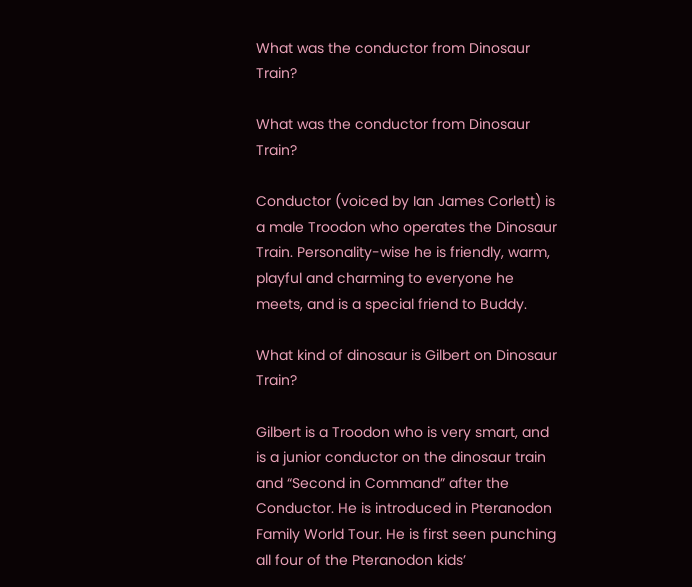What was the conductor from Dinosaur Train?

What was the conductor from Dinosaur Train?

Conductor (voiced by Ian James Corlett) is a male Troodon who operates the Dinosaur Train. Personality-wise he is friendly, warm, playful and charming to everyone he meets, and is a special friend to Buddy.

What kind of dinosaur is Gilbert on Dinosaur Train?

Gilbert is a Troodon who is very smart, and is a junior conductor on the dinosaur train and “Second in Command” after the Conductor. He is introduced in Pteranodon Family World Tour. He is first seen punching all four of the Pteranodon kids’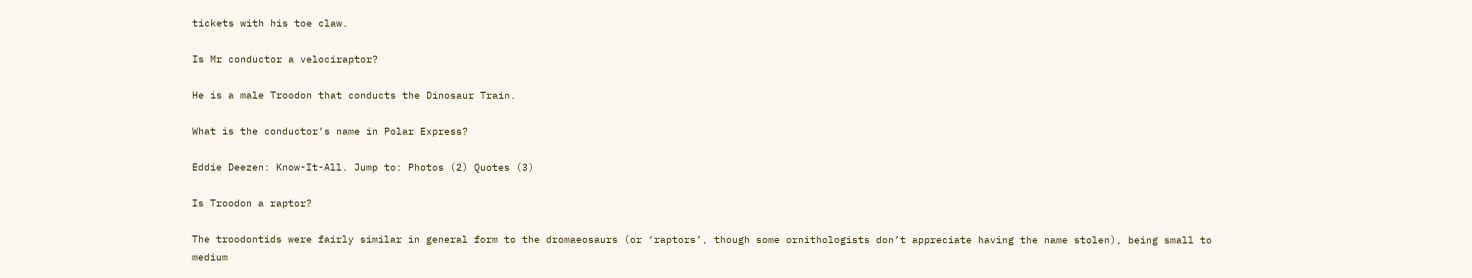tickets with his toe claw.

Is Mr conductor a velociraptor?

He is a male Troodon that conducts the Dinosaur Train.

What is the conductor’s name in Polar Express?

Eddie Deezen: Know-It-All. Jump to: Photos (2) Quotes (3)

Is Troodon a raptor?

The troodontids were fairly similar in general form to the dromaeosaurs (or ‘raptors’, though some ornithologists don’t appreciate having the name stolen), being small to medium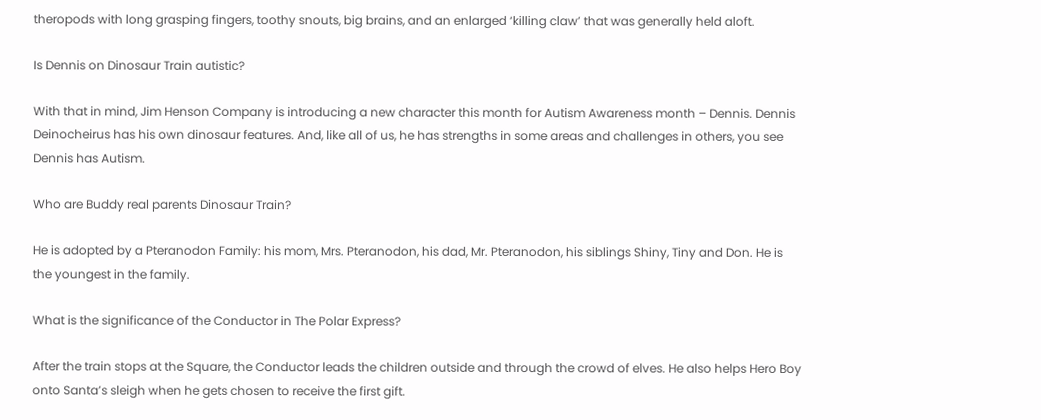theropods with long grasping fingers, toothy snouts, big brains, and an enlarged ‘killing claw’ that was generally held aloft.

Is Dennis on Dinosaur Train autistic?

With that in mind, Jim Henson Company is introducing a new character this month for Autism Awareness month – Dennis. Dennis Deinocheirus has his own dinosaur features. And, like all of us, he has strengths in some areas and challenges in others, you see Dennis has Autism.

Who are Buddy real parents Dinosaur Train?

He is adopted by a Pteranodon Family: his mom, Mrs. Pteranodon, his dad, Mr. Pteranodon, his siblings Shiny, Tiny and Don. He is the youngest in the family.

What is the significance of the Conductor in The Polar Express?

After the train stops at the Square, the Conductor leads the children outside and through the crowd of elves. He also helps Hero Boy onto Santa’s sleigh when he gets chosen to receive the first gift.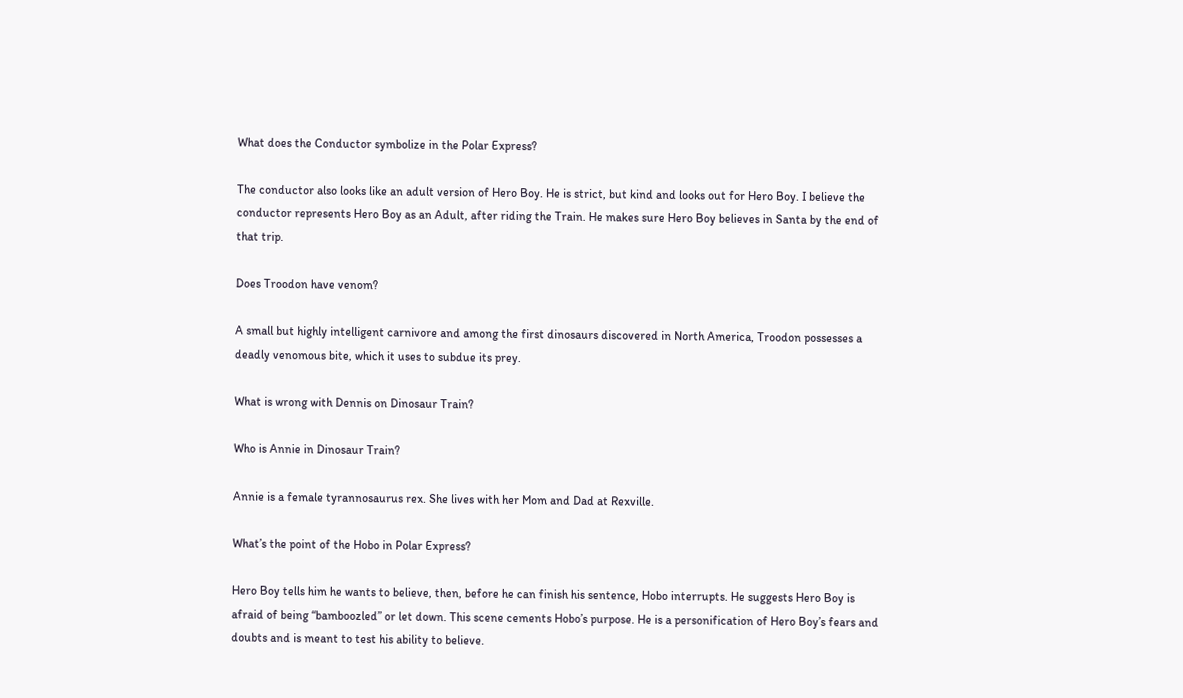What does the Conductor symbolize in the Polar Express?

The conductor also looks like an adult version of Hero Boy. He is strict, but kind and looks out for Hero Boy. I believe the conductor represents Hero Boy as an Adult, after riding the Train. He makes sure Hero Boy believes in Santa by the end of that trip.

Does Troodon have venom?

A small but highly intelligent carnivore and among the first dinosaurs discovered in North America, Troodon possesses a deadly venomous bite, which it uses to subdue its prey.

What is wrong with Dennis on Dinosaur Train?

Who is Annie in Dinosaur Train?

Annie is a female tyrannosaurus rex. She lives with her Mom and Dad at Rexville.

What’s the point of the Hobo in Polar Express?

Hero Boy tells him he wants to believe, then, before he can finish his sentence, Hobo interrupts. He suggests Hero Boy is afraid of being “bamboozled” or let down. This scene cements Hobo’s purpose. He is a personification of Hero Boy’s fears and doubts and is meant to test his ability to believe.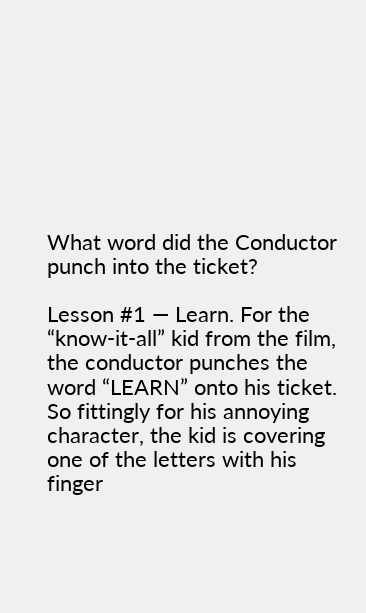What word did the Conductor punch into the ticket?

Lesson #1 — Learn. For the “know-it-all” kid from the film, the conductor punches the word “LEARN” onto his ticket. So fittingly for his annoying character, the kid is covering one of the letters with his finger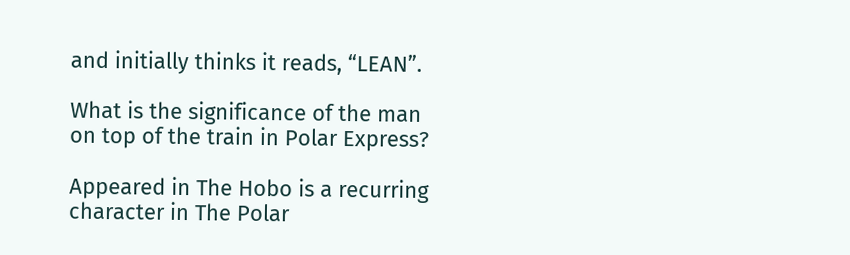and initially thinks it reads, “LEAN”.

What is the significance of the man on top of the train in Polar Express?

Appeared in The Hobo is a recurring character in The Polar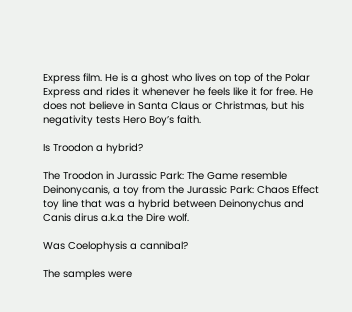Express film. He is a ghost who lives on top of the Polar Express and rides it whenever he feels like it for free. He does not believe in Santa Claus or Christmas, but his negativity tests Hero Boy’s faith.

Is Troodon a hybrid?

The Troodon in Jurassic Park: The Game resemble Deinonycanis, a toy from the Jurassic Park: Chaos Effect toy line that was a hybrid between Deinonychus and Canis dirus a.k.a the Dire wolf.

Was Coelophysis a cannibal?

The samples were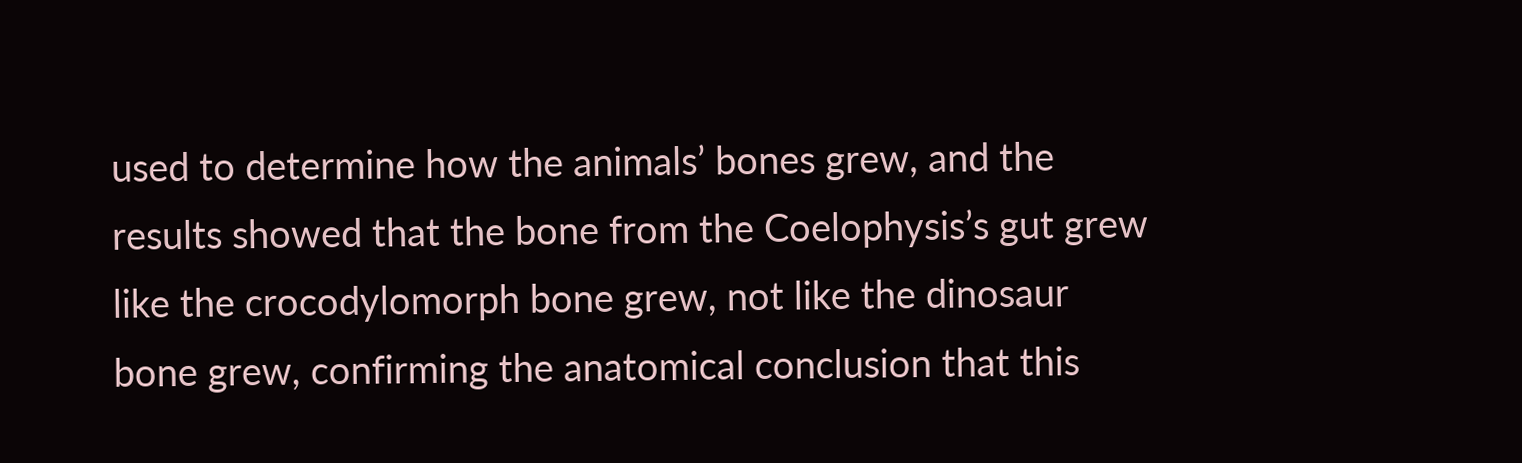used to determine how the animals’ bones grew, and the results showed that the bone from the Coelophysis’s gut grew like the crocodylomorph bone grew, not like the dinosaur bone grew, confirming the anatomical conclusion that this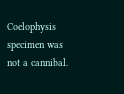Coelophysis specimen was not a cannibal.